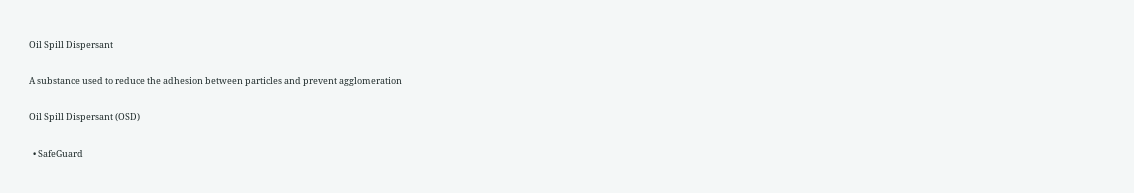Oil Spill Dispersant

A substance used to reduce the adhesion between particles and prevent agglomeration

Oil Spill Dispersant (OSD)

  • SafeGuard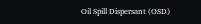Oil Spill Dispersant (OSD)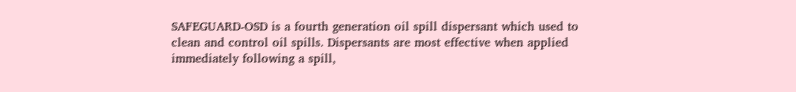SAFEGUARD-OSD is a fourth generation oil spill dispersant which used to clean and control oil spills. Dispersants are most effective when applied immediately following a spill,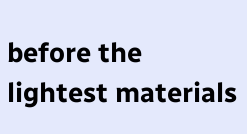before the lightest materials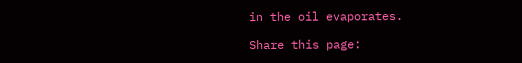in the oil evaporates.

Share this page: